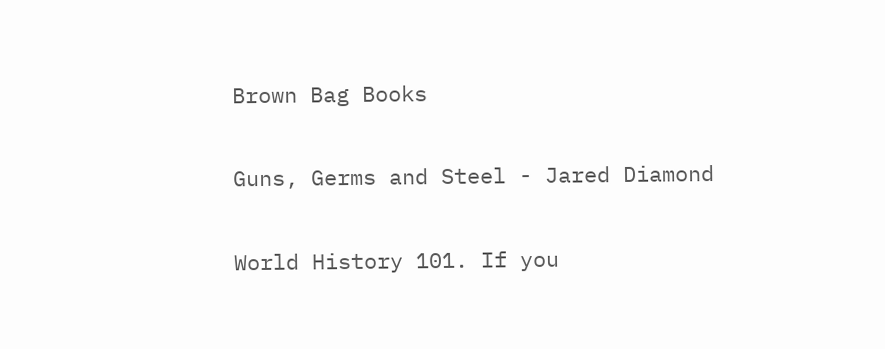Brown Bag Books

Guns, Germs and Steel - Jared Diamond

World History 101. If you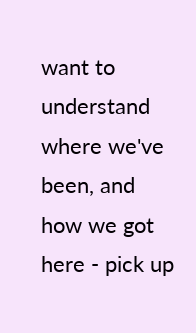want to understand where we've been, and how we got here - pick up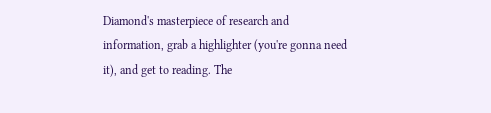Diamond's masterpiece of research and information, grab a highlighter (you're gonna need it), and get to reading. The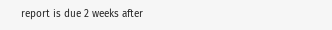report is due 2 weeks after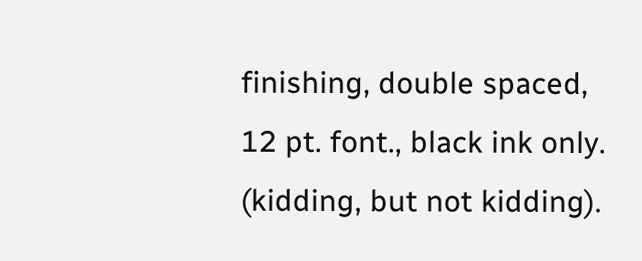finishing, double spaced, 12 pt. font., black ink only. (kidding, but not kidding).